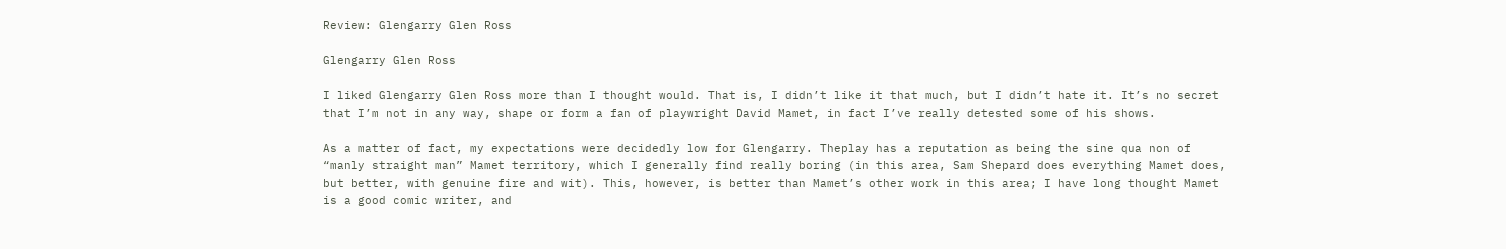Review: Glengarry Glen Ross

Glengarry Glen Ross

I liked Glengarry Glen Ross more than I thought would. That is, I didn’t like it that much, but I didn’t hate it. It’s no secret that I’m not in any way, shape or form a fan of playwright David Mamet, in fact I’ve really detested some of his shows.

As a matter of fact, my expectations were decidedly low for Glengarry. Theplay has a reputation as being the sine qua non of “manly straight man” Mamet territory, which I generally find really boring (in this area, Sam Shepard does everything Mamet does, but better, with genuine fire and wit). This, however, is better than Mamet’s other work in this area; I have long thought Mamet is a good comic writer, and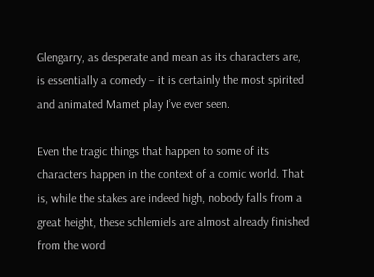Glengarry, as desperate and mean as its characters are, is essentially a comedy – it is certainly the most spirited and animated Mamet play I’ve ever seen.

Even the tragic things that happen to some of its characters happen in the context of a comic world. That is, while the stakes are indeed high, nobody falls from a great height, these schlemiels are almost already finished from the word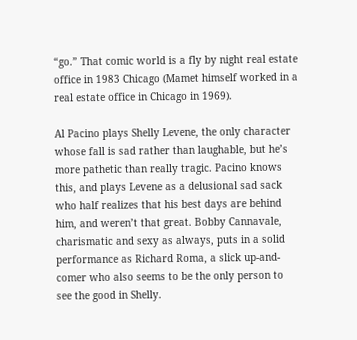“go.” That comic world is a fly by night real estate office in 1983 Chicago (Mamet himself worked in a real estate office in Chicago in 1969).

Al Pacino plays Shelly Levene, the only character whose fall is sad rather than laughable, but he’s more pathetic than really tragic. Pacino knows this, and plays Levene as a delusional sad sack who half realizes that his best days are behind him, and weren’t that great. Bobby Cannavale, charismatic and sexy as always, puts in a solid performance as Richard Roma, a slick up-and-comer who also seems to be the only person to see the good in Shelly.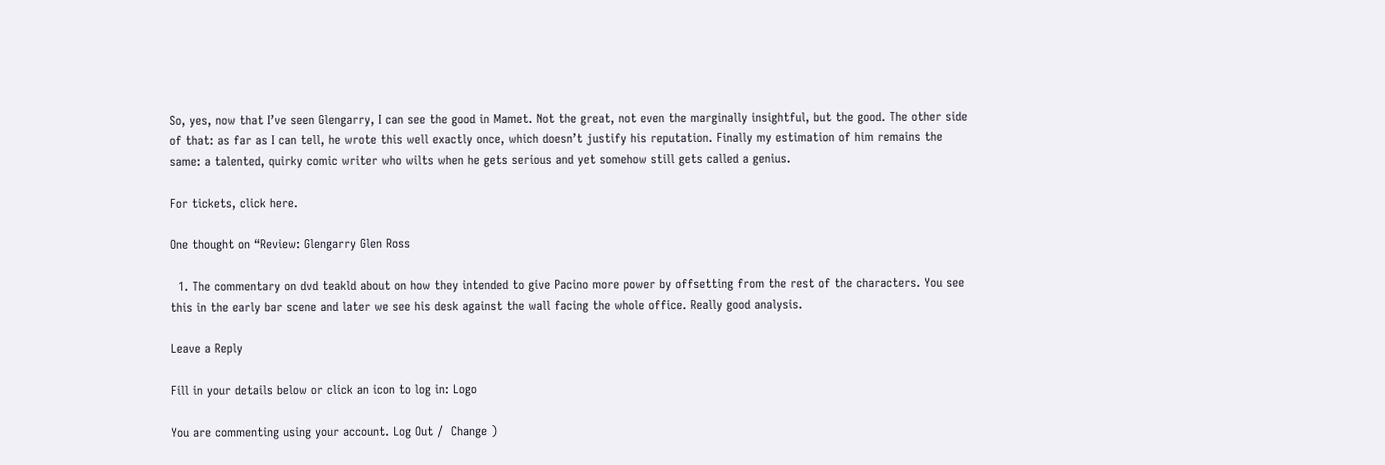So, yes, now that I’ve seen Glengarry, I can see the good in Mamet. Not the great, not even the marginally insightful, but the good. The other side of that: as far as I can tell, he wrote this well exactly once, which doesn’t justify his reputation. Finally my estimation of him remains the same: a talented, quirky comic writer who wilts when he gets serious and yet somehow still gets called a genius.

For tickets, click here.

One thought on “Review: Glengarry Glen Ross

  1. The commentary on dvd teakld about on how they intended to give Pacino more power by offsetting from the rest of the characters. You see this in the early bar scene and later we see his desk against the wall facing the whole office. Really good analysis.

Leave a Reply

Fill in your details below or click an icon to log in: Logo

You are commenting using your account. Log Out /  Change )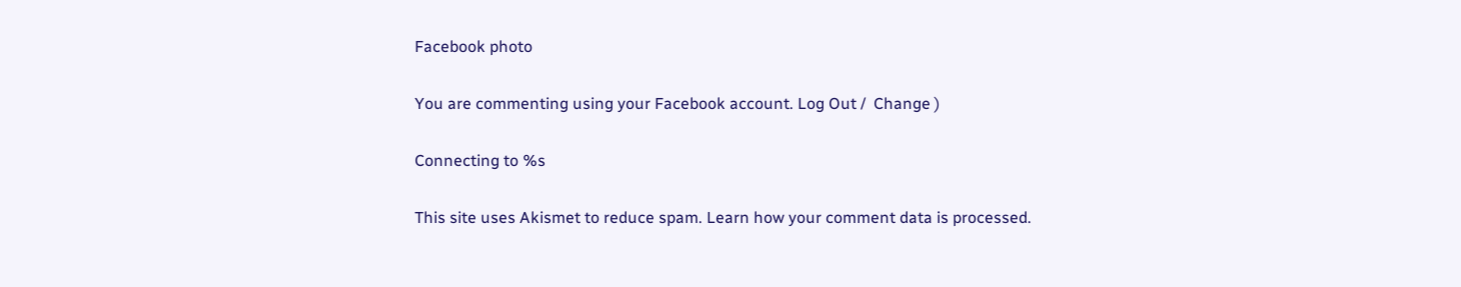Facebook photo

You are commenting using your Facebook account. Log Out /  Change )

Connecting to %s

This site uses Akismet to reduce spam. Learn how your comment data is processed.